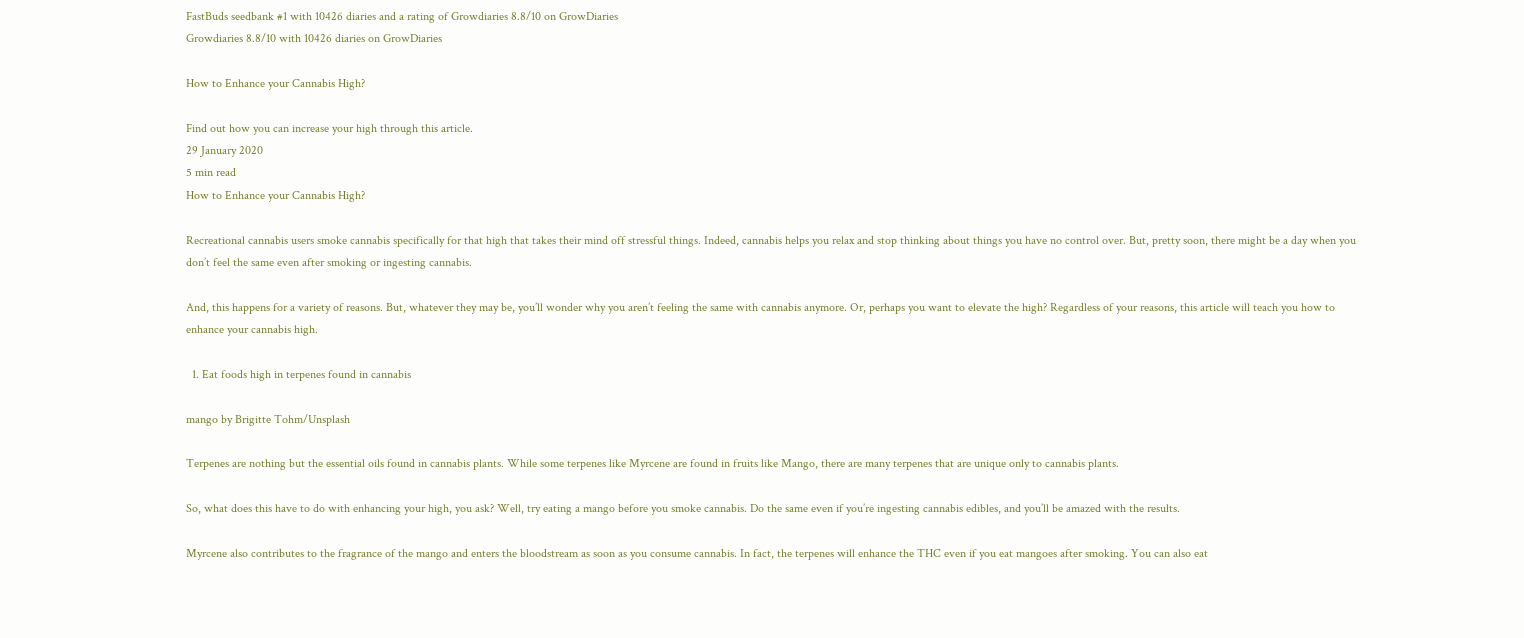FastBuds seedbank #1 with 10426 diaries and a rating of Growdiaries 8.8/10 on GrowDiaries
Growdiaries 8.8/10 with 10426 diaries on GrowDiaries

How to Enhance your Cannabis High?

Find out how you can increase your high through this article.
29 January 2020
5 min read
How to Enhance your Cannabis High?

Recreational cannabis users smoke cannabis specifically for that high that takes their mind off stressful things. Indeed, cannabis helps you relax and stop thinking about things you have no control over. But, pretty soon, there might be a day when you don’t feel the same even after smoking or ingesting cannabis.

And, this happens for a variety of reasons. But, whatever they may be, you’ll wonder why you aren’t feeling the same with cannabis anymore. Or, perhaps you want to elevate the high? Regardless of your reasons, this article will teach you how to enhance your cannabis high.

  1. Eat foods high in terpenes found in cannabis

mango by Brigitte Tohm/Unsplash

Terpenes are nothing but the essential oils found in cannabis plants. While some terpenes like Myrcene are found in fruits like Mango, there are many terpenes that are unique only to cannabis plants.

So, what does this have to do with enhancing your high, you ask? Well, try eating a mango before you smoke cannabis. Do the same even if you’re ingesting cannabis edibles, and you’ll be amazed with the results.

Myrcene also contributes to the fragrance of the mango and enters the bloodstream as soon as you consume cannabis. In fact, the terpenes will enhance the THC even if you eat mangoes after smoking. You can also eat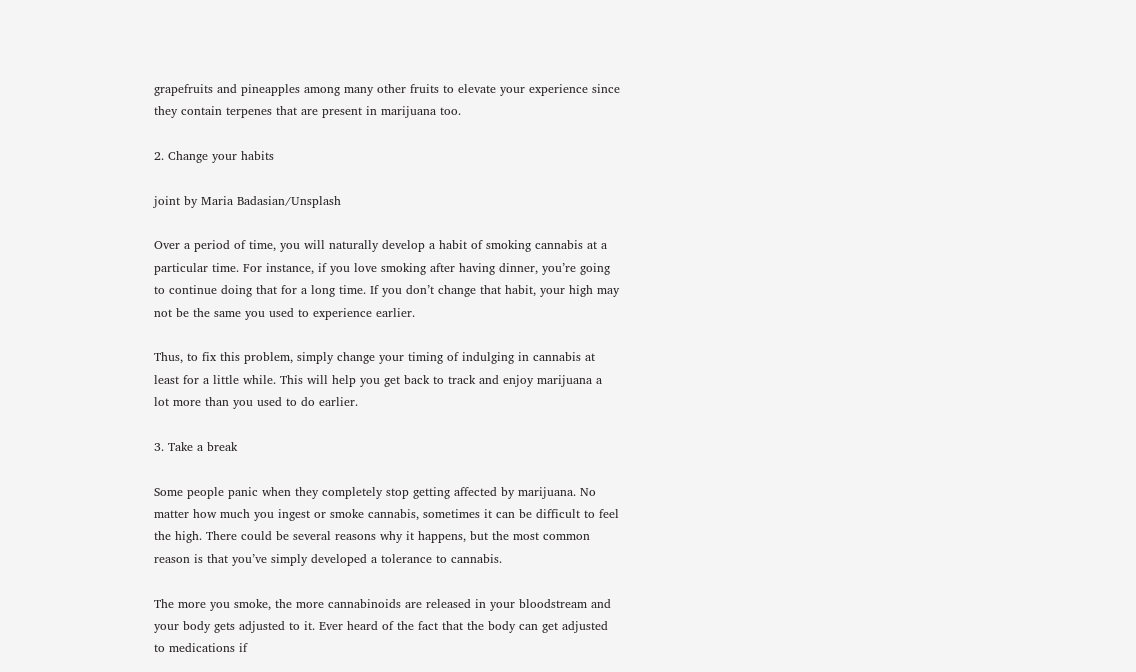grapefruits and pineapples among many other fruits to elevate your experience since they contain terpenes that are present in marijuana too.

2. Change your habits

joint by Maria Badasian/Unsplash

Over a period of time, you will naturally develop a habit of smoking cannabis at a particular time. For instance, if you love smoking after having dinner, you’re going to continue doing that for a long time. If you don’t change that habit, your high may not be the same you used to experience earlier.

Thus, to fix this problem, simply change your timing of indulging in cannabis at least for a little while. This will help you get back to track and enjoy marijuana a lot more than you used to do earlier.

3. Take a break

Some people panic when they completely stop getting affected by marijuana. No matter how much you ingest or smoke cannabis, sometimes it can be difficult to feel the high. There could be several reasons why it happens, but the most common reason is that you’ve simply developed a tolerance to cannabis.

The more you smoke, the more cannabinoids are released in your bloodstream and your body gets adjusted to it. Ever heard of the fact that the body can get adjusted to medications if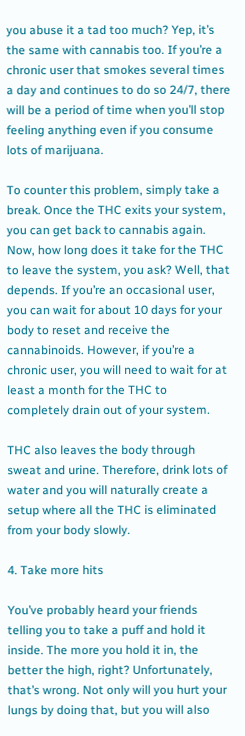you abuse it a tad too much? Yep, it’s the same with cannabis too. If you’re a chronic user that smokes several times a day and continues to do so 24/7, there will be a period of time when you’ll stop feeling anything even if you consume lots of marijuana.

To counter this problem, simply take a break. Once the THC exits your system, you can get back to cannabis again. Now, how long does it take for the THC to leave the system, you ask? Well, that depends. If you’re an occasional user, you can wait for about 10 days for your body to reset and receive the cannabinoids. However, if you’re a chronic user, you will need to wait for at least a month for the THC to completely drain out of your system.

THC also leaves the body through sweat and urine. Therefore, drink lots of water and you will naturally create a setup where all the THC is eliminated from your body slowly.

4. Take more hits

You’ve probably heard your friends telling you to take a puff and hold it inside. The more you hold it in, the better the high, right? Unfortunately, that’s wrong. Not only will you hurt your lungs by doing that, but you will also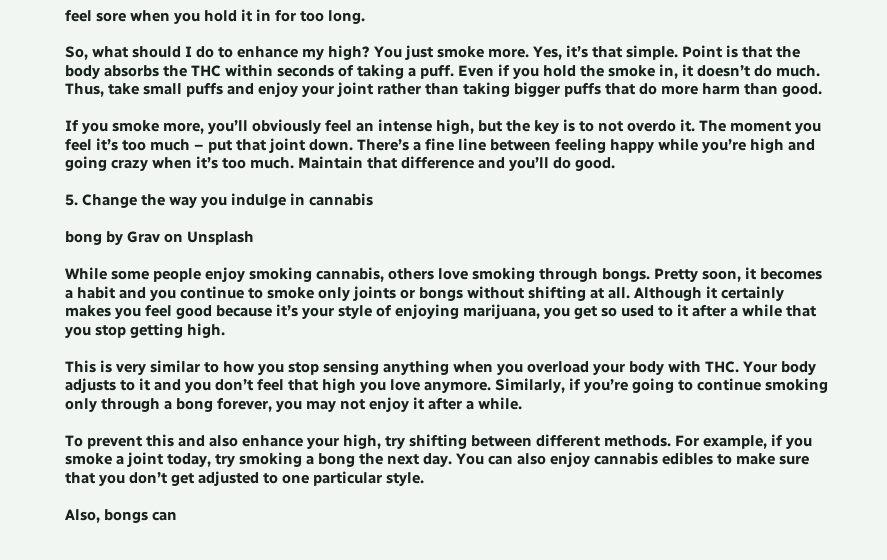feel sore when you hold it in for too long.

So, what should I do to enhance my high? You just smoke more. Yes, it’s that simple. Point is that the body absorbs the THC within seconds of taking a puff. Even if you hold the smoke in, it doesn’t do much. Thus, take small puffs and enjoy your joint rather than taking bigger puffs that do more harm than good.

If you smoke more, you’ll obviously feel an intense high, but the key is to not overdo it. The moment you feel it’s too much – put that joint down. There’s a fine line between feeling happy while you’re high and going crazy when it’s too much. Maintain that difference and you’ll do good.

5. Change the way you indulge in cannabis

bong by Grav on Unsplash

While some people enjoy smoking cannabis, others love smoking through bongs. Pretty soon, it becomes a habit and you continue to smoke only joints or bongs without shifting at all. Although it certainly makes you feel good because it’s your style of enjoying marijuana, you get so used to it after a while that you stop getting high.

This is very similar to how you stop sensing anything when you overload your body with THC. Your body adjusts to it and you don’t feel that high you love anymore. Similarly, if you’re going to continue smoking only through a bong forever, you may not enjoy it after a while.

To prevent this and also enhance your high, try shifting between different methods. For example, if you smoke a joint today, try smoking a bong the next day. You can also enjoy cannabis edibles to make sure that you don’t get adjusted to one particular style.

Also, bongs can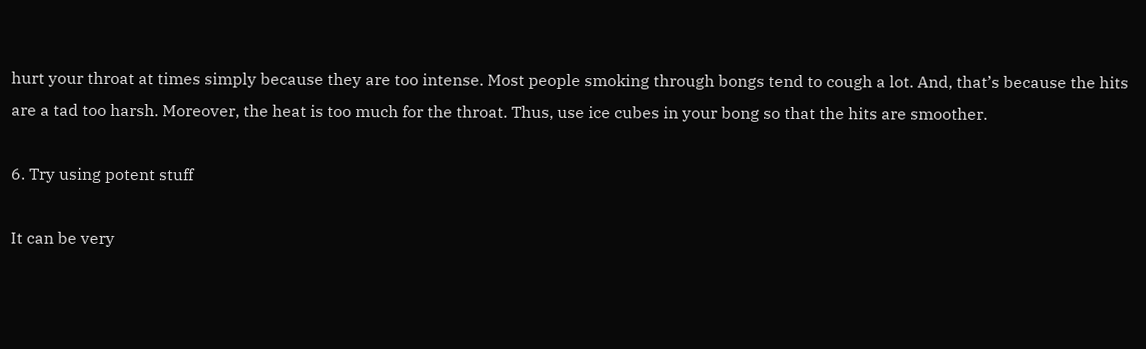hurt your throat at times simply because they are too intense. Most people smoking through bongs tend to cough a lot. And, that’s because the hits are a tad too harsh. Moreover, the heat is too much for the throat. Thus, use ice cubes in your bong so that the hits are smoother.

6. Try using potent stuff

It can be very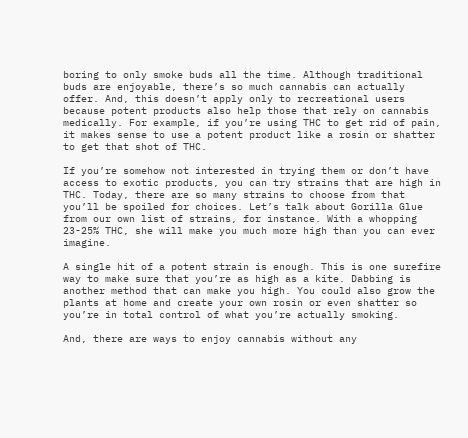boring to only smoke buds all the time. Although traditional buds are enjoyable, there’s so much cannabis can actually offer. And, this doesn’t apply only to recreational users because potent products also help those that rely on cannabis medically. For example, if you’re using THC to get rid of pain, it makes sense to use a potent product like a rosin or shatter to get that shot of THC.

If you’re somehow not interested in trying them or don’t have access to exotic products, you can try strains that are high in THC. Today, there are so many strains to choose from that you’ll be spoiled for choices. Let’s talk about Gorilla Glue from our own list of strains, for instance. With a whopping 23-25% THC, she will make you much more high than you can ever imagine.

A single hit of a potent strain is enough. This is one surefire way to make sure that you’re as high as a kite. Dabbing is another method that can make you high. You could also grow the plants at home and create your own rosin or even shatter so you’re in total control of what you’re actually smoking.

And, there are ways to enjoy cannabis without any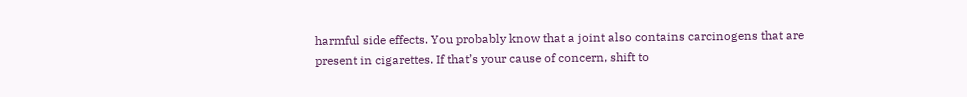harmful side effects. You probably know that a joint also contains carcinogens that are present in cigarettes. If that’s your cause of concern, shift to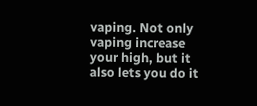vaping. Not only vaping increase your high, but it also lets you do it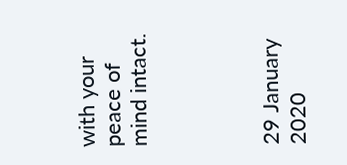with your peace of mind intact.




29 January 2020